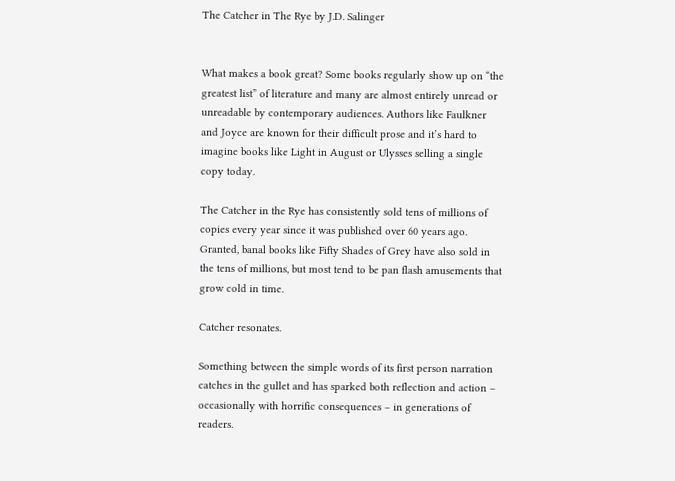The Catcher in The Rye by J.D. Salinger


What makes a book great? Some books regularly show up on “the greatest list” of literature and many are almost entirely unread or unreadable by contemporary audiences. Authors like Faulkner and Joyce are known for their difficult prose and it’s hard to imagine books like Light in August or Ulysses selling a single copy today.

The Catcher in the Rye has consistently sold tens of millions of copies every year since it was published over 60 years ago. Granted, banal books like Fifty Shades of Grey have also sold in the tens of millions, but most tend to be pan flash amusements that grow cold in time.

Catcher resonates.

Something between the simple words of its first person narration catches in the gullet and has sparked both reflection and action – occasionally with horrific consequences – in generations of readers.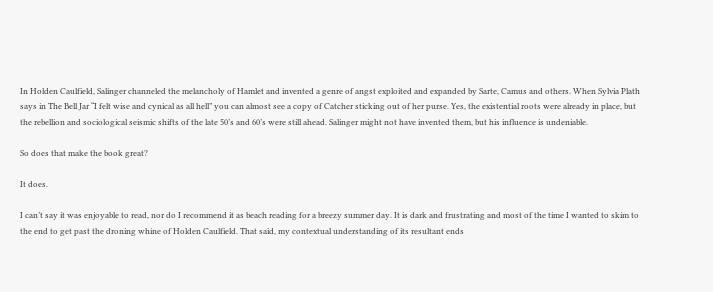In Holden Caulfield, Salinger channeled the melancholy of Hamlet and invented a genre of angst exploited and expanded by Sarte, Camus and others. When Sylvia Plath says in The Bell Jar “I felt wise and cynical as all hell” you can almost see a copy of Catcher sticking out of her purse. Yes, the existential roots were already in place, but the rebellion and sociological seismic shifts of the late 50’s and 60’s were still ahead. Salinger might not have invented them, but his influence is undeniable.

So does that make the book great?

It does.

I can’t say it was enjoyable to read, nor do I recommend it as beach reading for a breezy summer day. It is dark and frustrating and most of the time I wanted to skim to the end to get past the droning whine of Holden Caulfield. That said, my contextual understanding of its resultant ends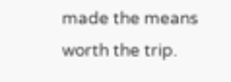made the means worth the trip.